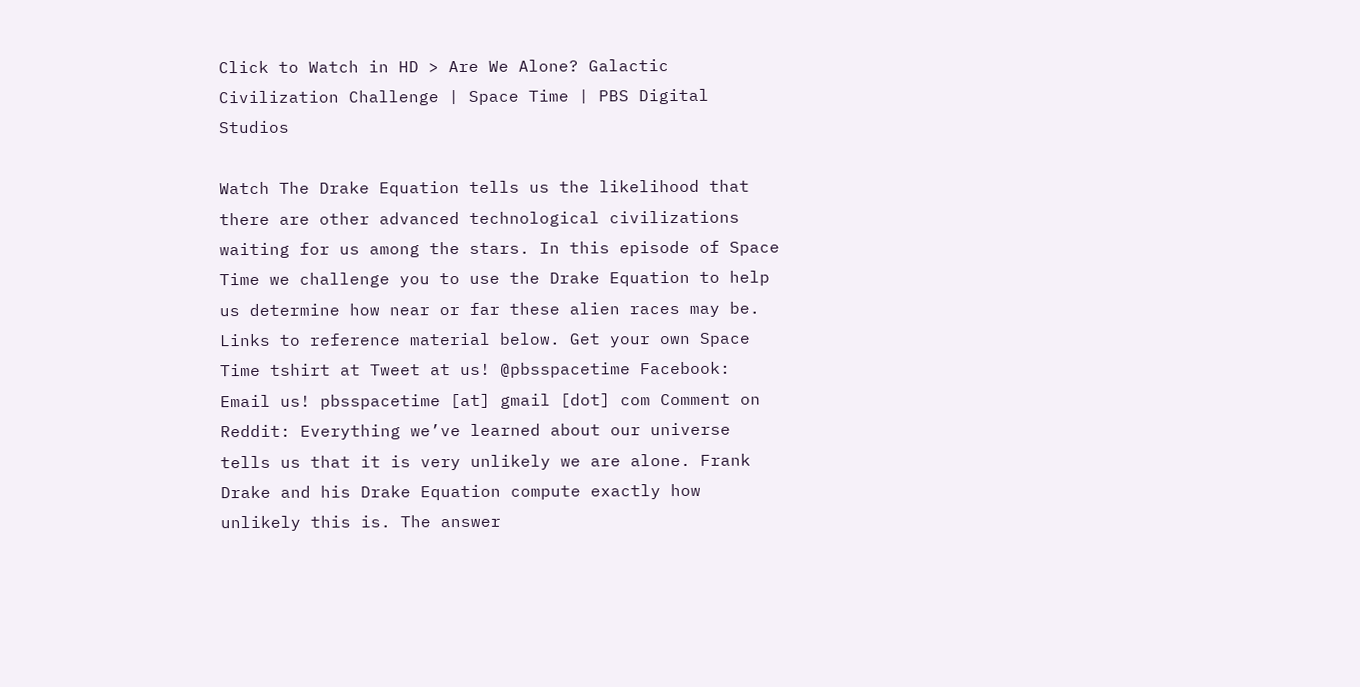Click to Watch in HD > Are We Alone? Galactic Civilization Challenge | Space Time | PBS Digital Studios

Watch The Drake Equation tells us the likelihood that there are other advanced technological civilizations waiting for us among the stars. In this episode of Space Time we challenge you to use the Drake Equation to help us determine how near or far these alien races may be. Links to reference material below. Get your own Space Time tshirt at Tweet at us! @pbsspacetime Facebook: Email us! pbsspacetime [at] gmail [dot] com Comment on Reddit: Everything we’ve learned about our universe tells us that it is very unlikely we are alone. Frank Drake and his Drake Equation compute exactly how unlikely this is. The answer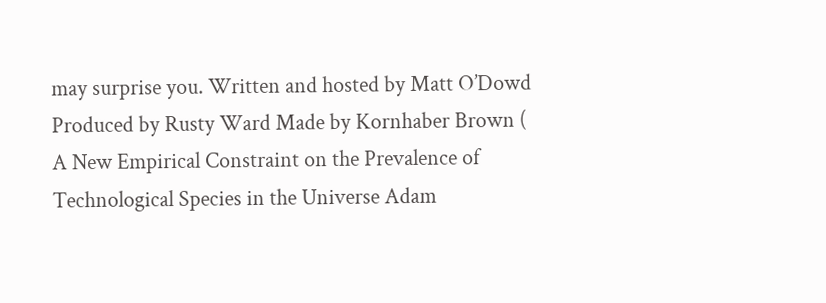may surprise you. Written and hosted by Matt O’Dowd Produced by Rusty Ward Made by Kornhaber Brown ( A New Empirical Constraint on the Prevalence of Technological Species in the Universe Adam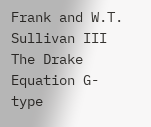Frank and W.T. Sullivan III The Drake Equation G-type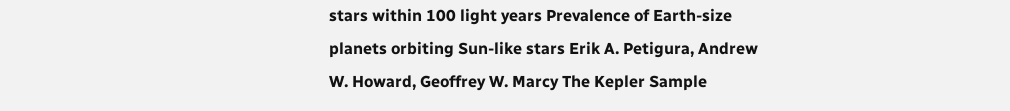stars within 100 light years Prevalence of Earth-size planets orbiting Sun-like stars Erik A. Petigura, Andrew W. Howard, Geoffrey W. Marcy The Kepler Sample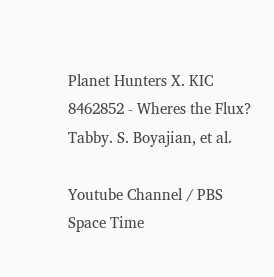Planet Hunters X. KIC 8462852 - Wheres the Flux? Tabby. S. Boyajian, et al.

Youtube Channel / PBS Space Time